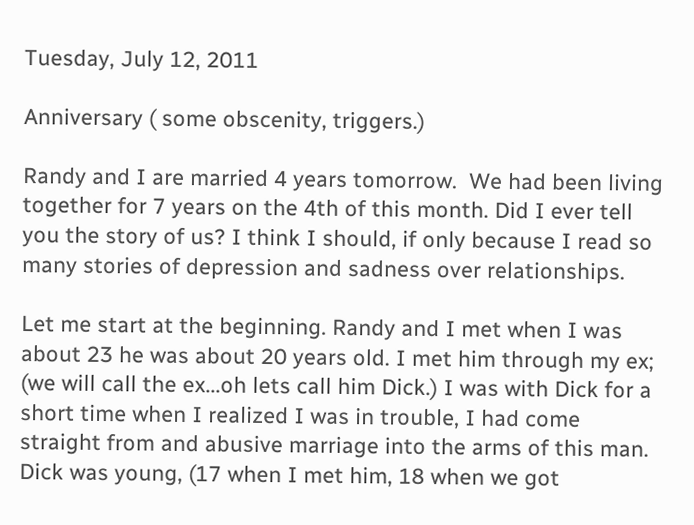Tuesday, July 12, 2011

Anniversary ( some obscenity, triggers.)

Randy and I are married 4 years tomorrow.  We had been living together for 7 years on the 4th of this month. Did I ever tell you the story of us? I think I should, if only because I read so many stories of depression and sadness over relationships.

Let me start at the beginning. Randy and I met when I was about 23 he was about 20 years old. I met him through my ex; (we will call the ex...oh lets call him Dick.) I was with Dick for a short time when I realized I was in trouble, I had come straight from and abusive marriage into the arms of this man. Dick was young, (17 when I met him, 18 when we got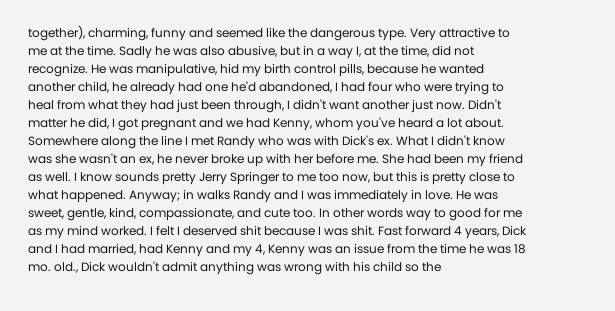together), charming, funny and seemed like the dangerous type. Very attractive to me at the time. Sadly he was also abusive, but in a way I, at the time, did not recognize. He was manipulative, hid my birth control pills, because he wanted another child, he already had one he'd abandoned, I had four who were trying to heal from what they had just been through, I didn't want another just now. Didn't matter he did, I got pregnant and we had Kenny, whom you've heard a lot about.  Somewhere along the line I met Randy who was with Dick's ex. What I didn't know was she wasn't an ex, he never broke up with her before me. She had been my friend as well. I know sounds pretty Jerry Springer to me too now, but this is pretty close to what happened. Anyway; in walks Randy and I was immediately in love. He was sweet, gentle, kind, compassionate, and cute too. In other words way to good for me as my mind worked. I felt I deserved shit because I was shit. Fast forward 4 years, Dick and I had married, had Kenny and my 4, Kenny was an issue from the time he was 18 mo. old., Dick wouldn't admit anything was wrong with his child so the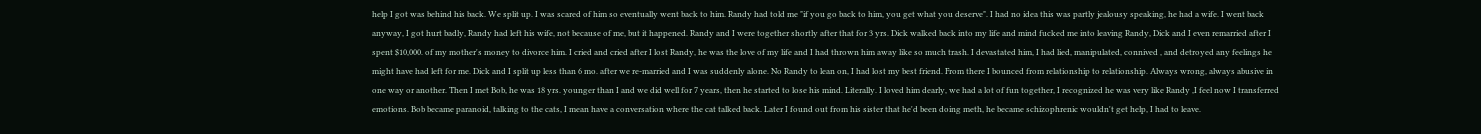help I got was behind his back. We split up. I was scared of him so eventually went back to him. Randy had told me "if you go back to him, you get what you deserve". I had no idea this was partly jealousy speaking, he had a wife. I went back anyway, I got hurt badly, Randy had left his wife, not because of me, but it happened. Randy and I were together shortly after that for 3 yrs. Dick walked back into my life and mind fucked me into leaving Randy, Dick and I even remarried after I spent $10,000. of my mother's money to divorce him. I cried and cried after I lost Randy, he was the love of my life and I had thrown him away like so much trash. I devastated him, I had lied, manipulated, connived , and detroyed any feelings he might have had left for me. Dick and I split up less than 6 mo. after we re-married and I was suddenly alone. No Randy to lean on, I had lost my best friend. From there I bounced from relationship to relationship. Always wrong, always abusive in one way or another. Then I met Bob, he was 18 yrs. younger than I and we did well for 7 years, then he started to lose his mind. Literally. I loved him dearly, we had a lot of fun together, I recognized he was very like Randy ,I feel now I transferred emotions. Bob became paranoid, talking to the cats, I mean have a conversation where the cat talked back. Later I found out from his sister that he'd been doing meth, he became schizophrenic wouldn't get help, I had to leave.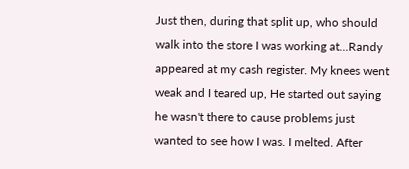Just then, during that split up, who should walk into the store I was working at...Randy appeared at my cash register. My knees went weak and I teared up, He started out saying he wasn't there to cause problems just wanted to see how I was. I melted. After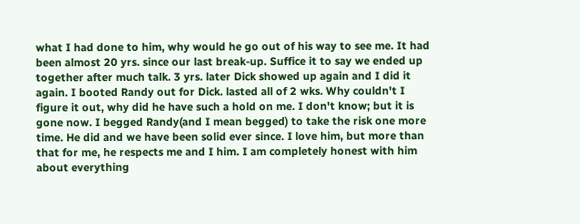what I had done to him, why would he go out of his way to see me. It had been almost 20 yrs. since our last break-up. Suffice it to say we ended up together after much talk. 3 yrs. later Dick showed up again and I did it again. I booted Randy out for Dick. lasted all of 2 wks. Why couldn't I figure it out, why did he have such a hold on me. I don't know; but it is gone now. I begged Randy(and I mean begged) to take the risk one more time. He did and we have been solid ever since. I love him, but more than that for me, he respects me and I him. I am completely honest with him about everything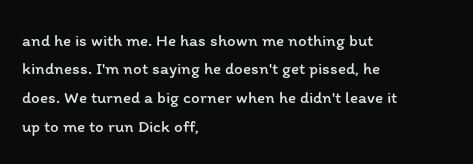and he is with me. He has shown me nothing but kindness. I'm not saying he doesn't get pissed, he does. We turned a big corner when he didn't leave it up to me to run Dick off,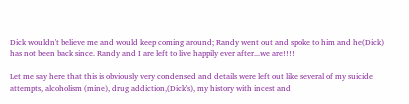Dick wouldn't believe me and would keep coming around; Randy went out and spoke to him and he(Dick) has not been back since. Randy and I are left to live happily ever after...we are!!!!

Let me say here that this is obviously very condensed and details were left out like several of my suicide attempts, alcoholism (mine), drug addiction,(Dick's), my history with incest and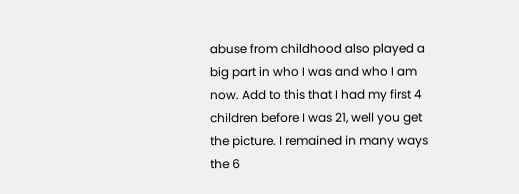abuse from childhood also played a big part in who I was and who I am now. Add to this that I had my first 4 children before I was 21, well you get the picture. I remained in many ways the 6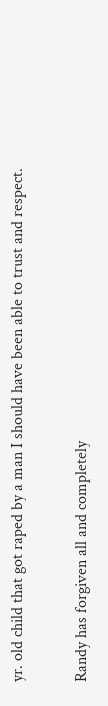yr. old child that got raped by a man I should have been able to trust and respect.

Randy has forgiven all and completely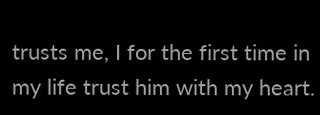trusts me, I for the first time in my life trust him with my heart.